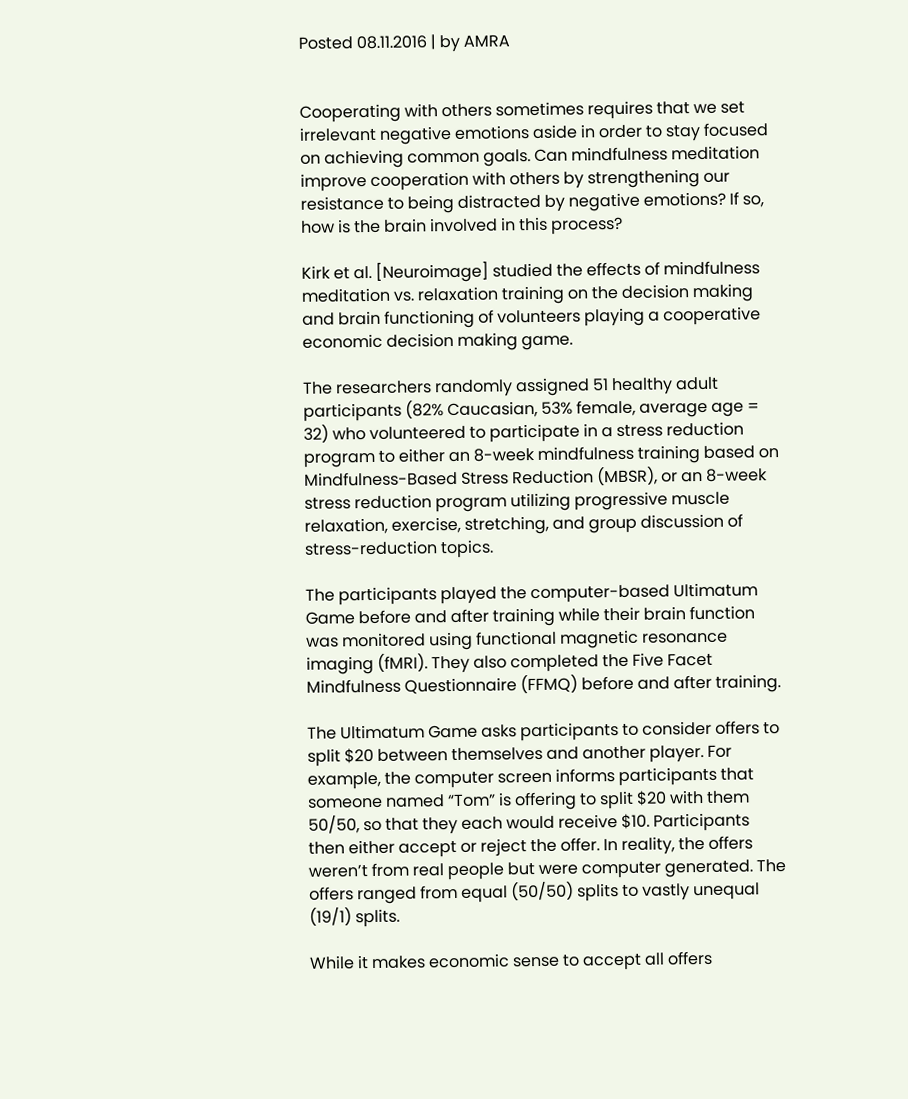Posted 08.11.2016 | by AMRA


Cooperating with others sometimes requires that we set irrelevant negative emotions aside in order to stay focused on achieving common goals. Can mindfulness meditation improve cooperation with others by strengthening our resistance to being distracted by negative emotions? If so, how is the brain involved in this process?

Kirk et al. [Neuroimage] studied the effects of mindfulness meditation vs. relaxation training on the decision making and brain functioning of volunteers playing a cooperative economic decision making game.

The researchers randomly assigned 51 healthy adult participants (82% Caucasian, 53% female, average age = 32) who volunteered to participate in a stress reduction program to either an 8-week mindfulness training based on Mindfulness-Based Stress Reduction (MBSR), or an 8-week stress reduction program utilizing progressive muscle relaxation, exercise, stretching, and group discussion of stress-reduction topics.

The participants played the computer-based Ultimatum Game before and after training while their brain function was monitored using functional magnetic resonance imaging (fMRI). They also completed the Five Facet Mindfulness Questionnaire (FFMQ) before and after training.

The Ultimatum Game asks participants to consider offers to split $20 between themselves and another player. For example, the computer screen informs participants that someone named “Tom” is offering to split $20 with them 50/50, so that they each would receive $10. Participants then either accept or reject the offer. In reality, the offers weren’t from real people but were computer generated. The offers ranged from equal (50/50) splits to vastly unequal (19/1) splits.

While it makes economic sense to accept all offers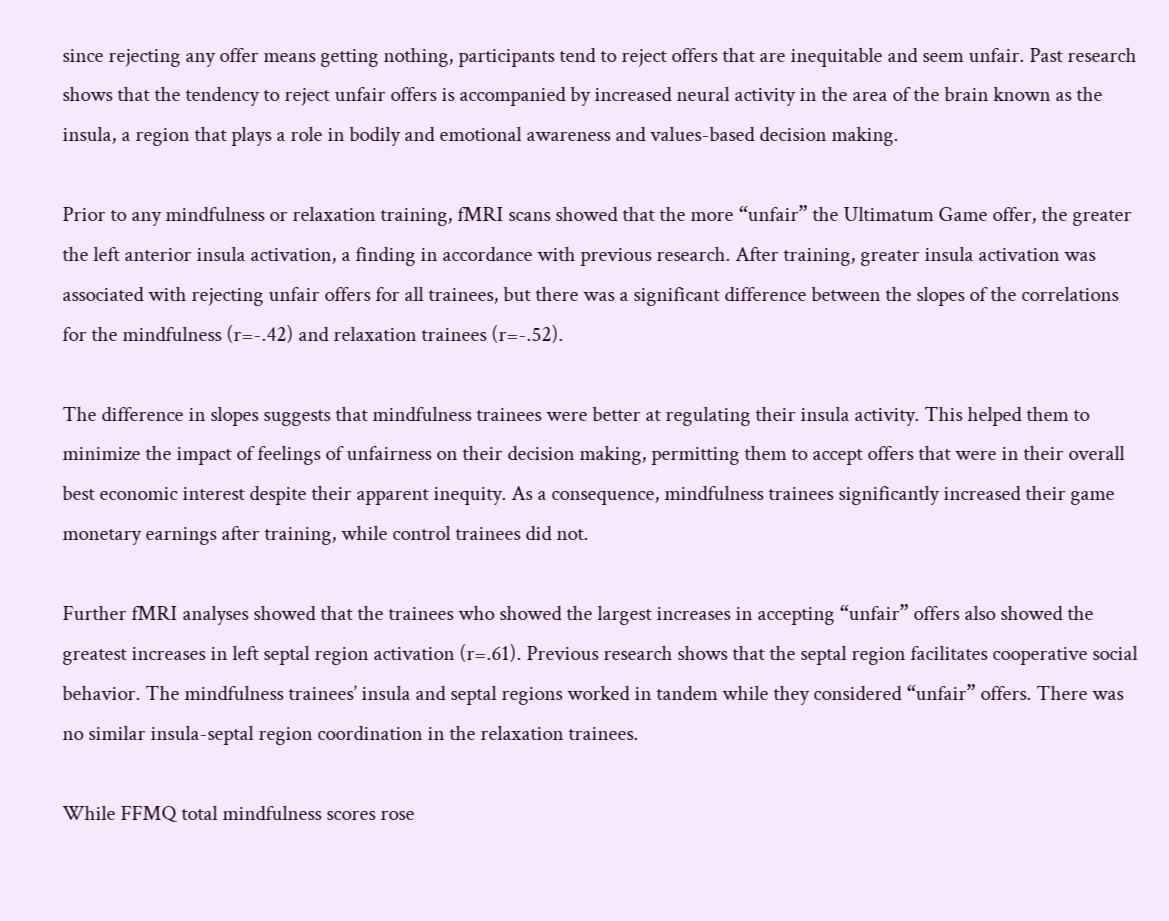since rejecting any offer means getting nothing, participants tend to reject offers that are inequitable and seem unfair. Past research shows that the tendency to reject unfair offers is accompanied by increased neural activity in the area of the brain known as the insula, a region that plays a role in bodily and emotional awareness and values-based decision making.

Prior to any mindfulness or relaxation training, fMRI scans showed that the more “unfair” the Ultimatum Game offer, the greater the left anterior insula activation, a finding in accordance with previous research. After training, greater insula activation was associated with rejecting unfair offers for all trainees, but there was a significant difference between the slopes of the correlations for the mindfulness (r=-.42) and relaxation trainees (r=-.52).

The difference in slopes suggests that mindfulness trainees were better at regulating their insula activity. This helped them to minimize the impact of feelings of unfairness on their decision making, permitting them to accept offers that were in their overall best economic interest despite their apparent inequity. As a consequence, mindfulness trainees significantly increased their game monetary earnings after training, while control trainees did not.

Further fMRI analyses showed that the trainees who showed the largest increases in accepting “unfair” offers also showed the greatest increases in left septal region activation (r=.61). Previous research shows that the septal region facilitates cooperative social behavior. The mindfulness trainees’ insula and septal regions worked in tandem while they considered “unfair” offers. There was no similar insula-septal region coordination in the relaxation trainees.

While FFMQ total mindfulness scores rose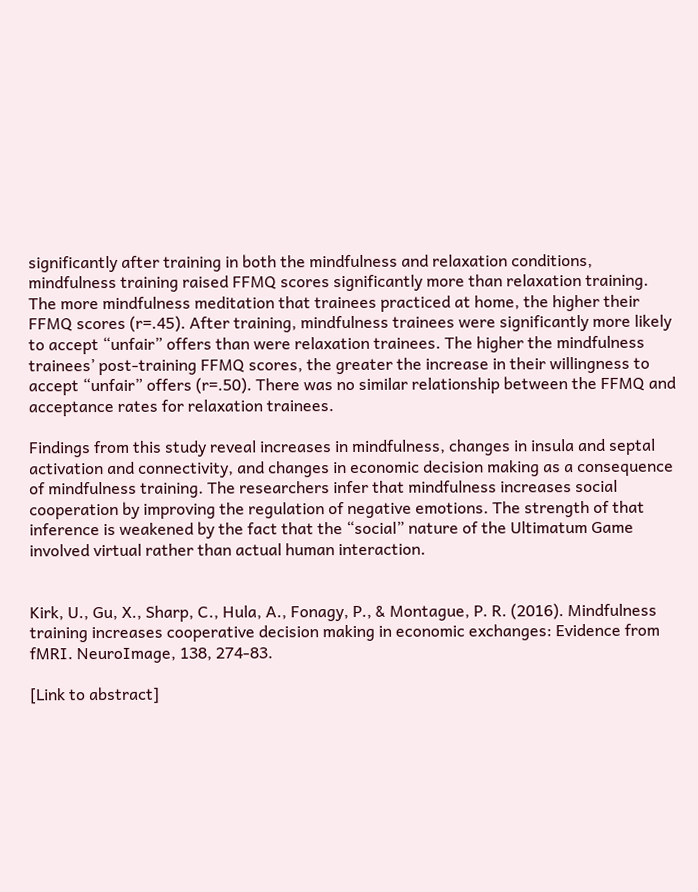significantly after training in both the mindfulness and relaxation conditions, mindfulness training raised FFMQ scores significantly more than relaxation training. The more mindfulness meditation that trainees practiced at home, the higher their FFMQ scores (r=.45). After training, mindfulness trainees were significantly more likely to accept “unfair” offers than were relaxation trainees. The higher the mindfulness trainees’ post-training FFMQ scores, the greater the increase in their willingness to accept “unfair” offers (r=.50). There was no similar relationship between the FFMQ and acceptance rates for relaxation trainees.

Findings from this study reveal increases in mindfulness, changes in insula and septal activation and connectivity, and changes in economic decision making as a consequence of mindfulness training. The researchers infer that mindfulness increases social cooperation by improving the regulation of negative emotions. The strength of that inference is weakened by the fact that the “social” nature of the Ultimatum Game involved virtual rather than actual human interaction.


Kirk, U., Gu, X., Sharp, C., Hula, A., Fonagy, P., & Montague, P. R. (2016). Mindfulness training increases cooperative decision making in economic exchanges: Evidence from fMRI. NeuroImage, 138, 274-83.

[Link to abstract]